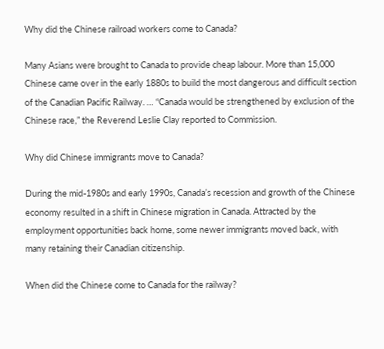Why did the Chinese railroad workers come to Canada?

Many Asians were brought to Canada to provide cheap labour. More than 15,000 Chinese came over in the early 1880s to build the most dangerous and difficult section of the Canadian Pacific Railway. … “Canada would be strengthened by exclusion of the Chinese race,” the Reverend Leslie Clay reported to Commission.

Why did Chinese immigrants move to Canada?

During the mid-1980s and early 1990s, Canada’s recession and growth of the Chinese economy resulted in a shift in Chinese migration in Canada. Attracted by the employment opportunities back home, some newer immigrants moved back, with many retaining their Canadian citizenship.

When did the Chinese come to Canada for the railway?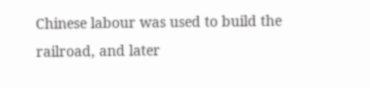Chinese labour was used to build the railroad, and later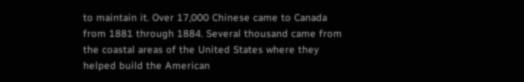to maintain it. Over 17,000 Chinese came to Canada from 1881 through 1884. Several thousand came from the coastal areas of the United States where they helped build the American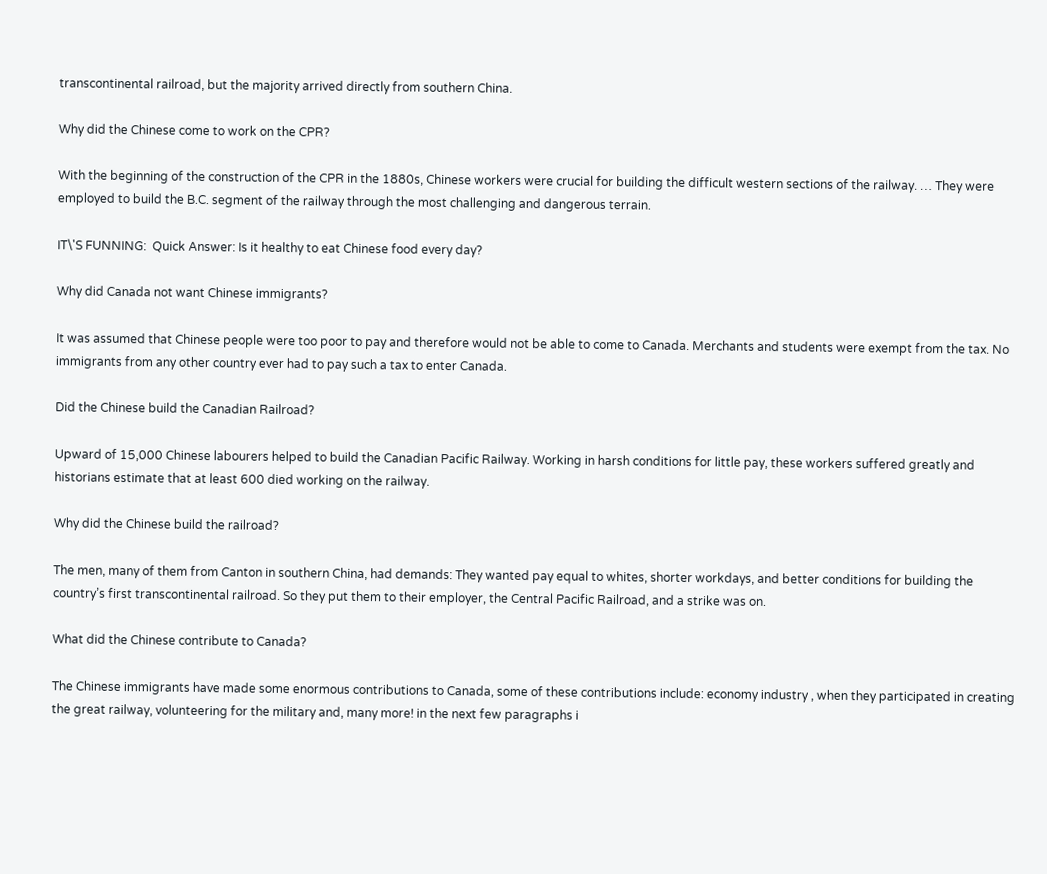transcontinental railroad, but the majority arrived directly from southern China.

Why did the Chinese come to work on the CPR?

With the beginning of the construction of the CPR in the 1880s, Chinese workers were crucial for building the difficult western sections of the railway. … They were employed to build the B.C. segment of the railway through the most challenging and dangerous terrain.

IT\'S FUNNING:  Quick Answer: Is it healthy to eat Chinese food every day?

Why did Canada not want Chinese immigrants?

It was assumed that Chinese people were too poor to pay and therefore would not be able to come to Canada. Merchants and students were exempt from the tax. No immigrants from any other country ever had to pay such a tax to enter Canada.

Did the Chinese build the Canadian Railroad?

Upward of 15,000 Chinese labourers helped to build the Canadian Pacific Railway. Working in harsh conditions for little pay, these workers suffered greatly and historians estimate that at least 600 died working on the railway.

Why did the Chinese build the railroad?

The men, many of them from Canton in southern China, had demands: They wanted pay equal to whites, shorter workdays, and better conditions for building the country’s first transcontinental railroad. So they put them to their employer, the Central Pacific Railroad, and a strike was on.

What did the Chinese contribute to Canada?

The Chinese immigrants have made some enormous contributions to Canada, some of these contributions include: economy industry , when they participated in creating the great railway, volunteering for the military and, many more! in the next few paragraphs i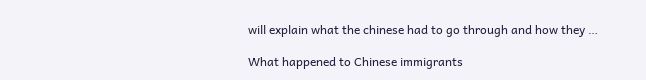will explain what the chinese had to go through and how they …

What happened to Chinese immigrants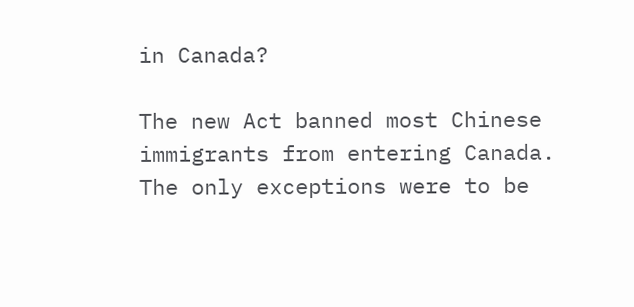in Canada?

The new Act banned most Chinese immigrants from entering Canada. The only exceptions were to be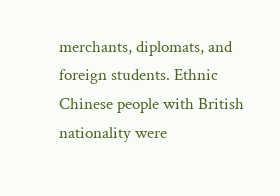merchants, diplomats, and foreign students. Ethnic Chinese people with British nationality were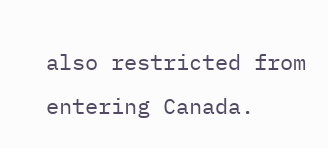also restricted from entering Canada.